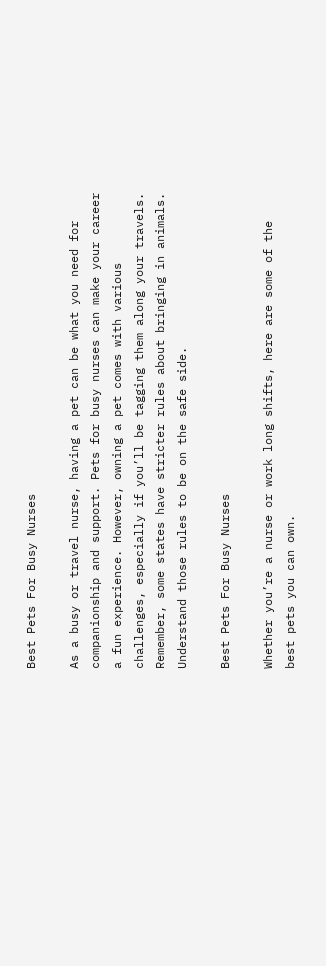Best Pets For Busy Nurses

As a busy or travel nurse, having a pet can be what you need for companionship and support. Pets for busy nurses can make your career a fun experience. However, owning a pet comes with various challenges, especially if you’ll be tagging them along your travels. Remember, some states have stricter rules about bringing in animals. Understand those rules to be on the safe side.

Best Pets For Busy Nurses

Whether you’re a nurse or work long shifts, here are some of the best pets you can own.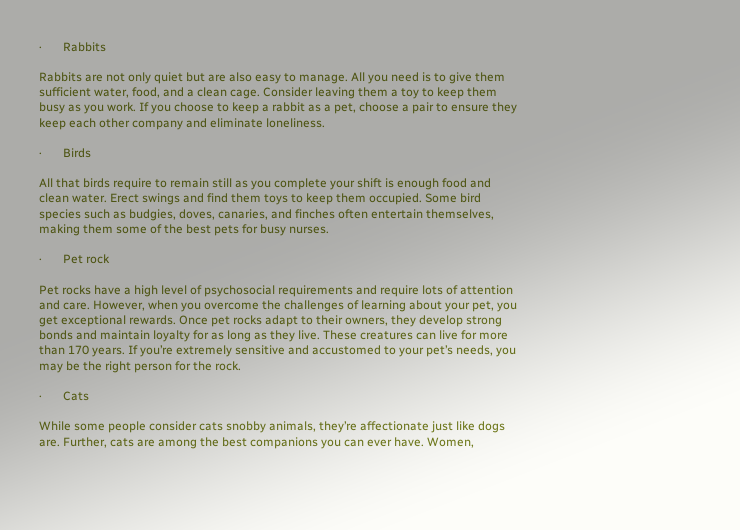·       Rabbits

Rabbits are not only quiet but are also easy to manage. All you need is to give them sufficient water, food, and a clean cage. Consider leaving them a toy to keep them busy as you work. If you choose to keep a rabbit as a pet, choose a pair to ensure they keep each other company and eliminate loneliness.

·       Birds

All that birds require to remain still as you complete your shift is enough food and clean water. Erect swings and find them toys to keep them occupied. Some bird species such as budgies, doves, canaries, and finches often entertain themselves, making them some of the best pets for busy nurses.

·       Pet rock

Pet rocks have a high level of psychosocial requirements and require lots of attention and care. However, when you overcome the challenges of learning about your pet, you get exceptional rewards. Once pet rocks adapt to their owners, they develop strong bonds and maintain loyalty for as long as they live. These creatures can live for more than 170 years. If you’re extremely sensitive and accustomed to your pet’s needs, you may be the right person for the rock.

·       Cats

While some people consider cats snobby animals, they’re affectionate just like dogs are. Further, cats are among the best companions you can ever have. Women,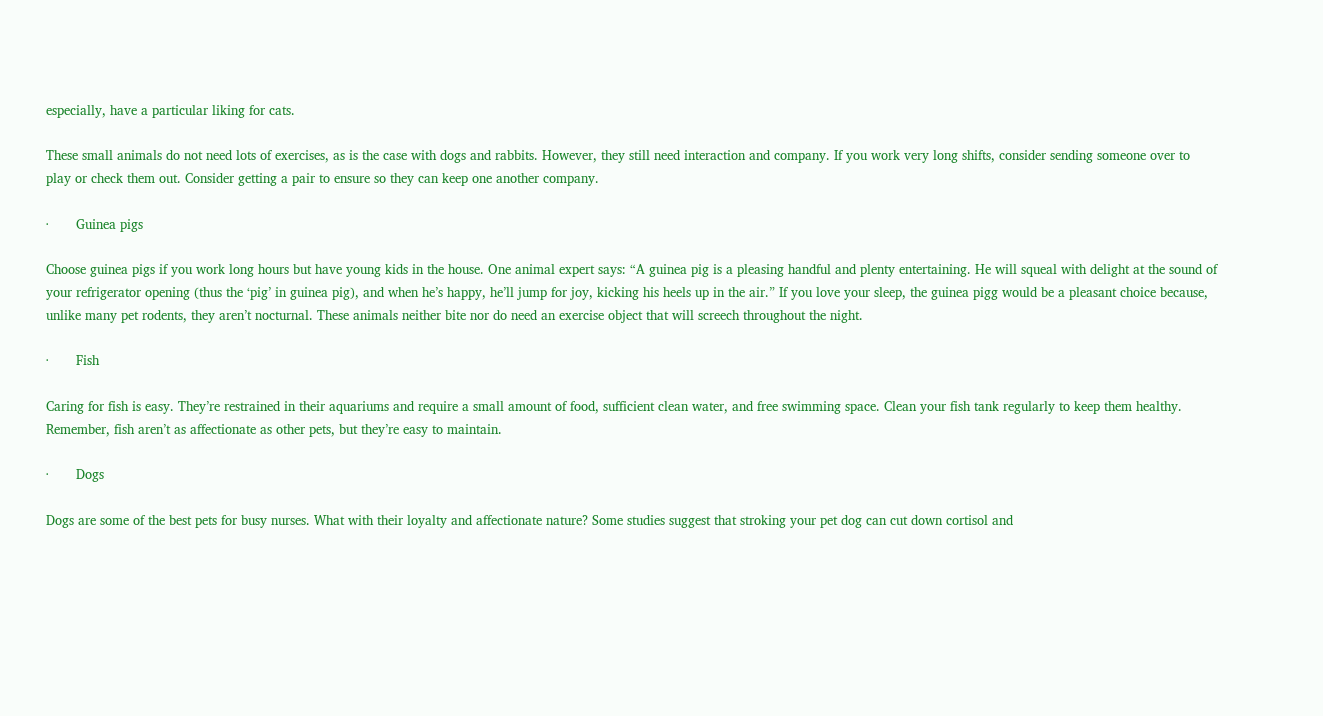especially, have a particular liking for cats.

These small animals do not need lots of exercises, as is the case with dogs and rabbits. However, they still need interaction and company. If you work very long shifts, consider sending someone over to play or check them out. Consider getting a pair to ensure so they can keep one another company.

·       Guinea pigs

Choose guinea pigs if you work long hours but have young kids in the house. One animal expert says: “A guinea pig is a pleasing handful and plenty entertaining. He will squeal with delight at the sound of your refrigerator opening (thus the ‘pig’ in guinea pig), and when he’s happy, he’ll jump for joy, kicking his heels up in the air.” If you love your sleep, the guinea pigg would be a pleasant choice because, unlike many pet rodents, they aren’t nocturnal. These animals neither bite nor do need an exercise object that will screech throughout the night.

·       Fish

Caring for fish is easy. They’re restrained in their aquariums and require a small amount of food, sufficient clean water, and free swimming space. Clean your fish tank regularly to keep them healthy. Remember, fish aren’t as affectionate as other pets, but they’re easy to maintain.

·       Dogs

Dogs are some of the best pets for busy nurses. What with their loyalty and affectionate nature? Some studies suggest that stroking your pet dog can cut down cortisol and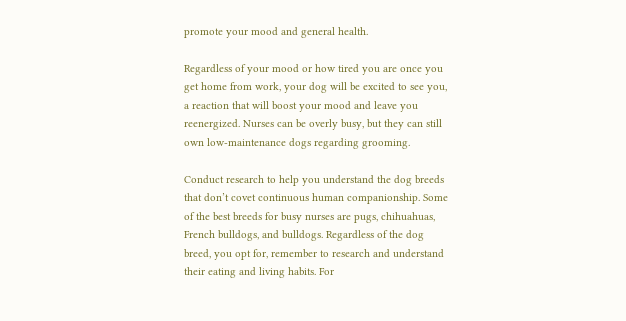promote your mood and general health.

Regardless of your mood or how tired you are once you get home from work, your dog will be excited to see you, a reaction that will boost your mood and leave you reenergized. Nurses can be overly busy, but they can still own low-maintenance dogs regarding grooming.

Conduct research to help you understand the dog breeds that don’t covet continuous human companionship. Some of the best breeds for busy nurses are pugs, chihuahuas, French bulldogs, and bulldogs. Regardless of the dog breed, you opt for, remember to research and understand their eating and living habits. For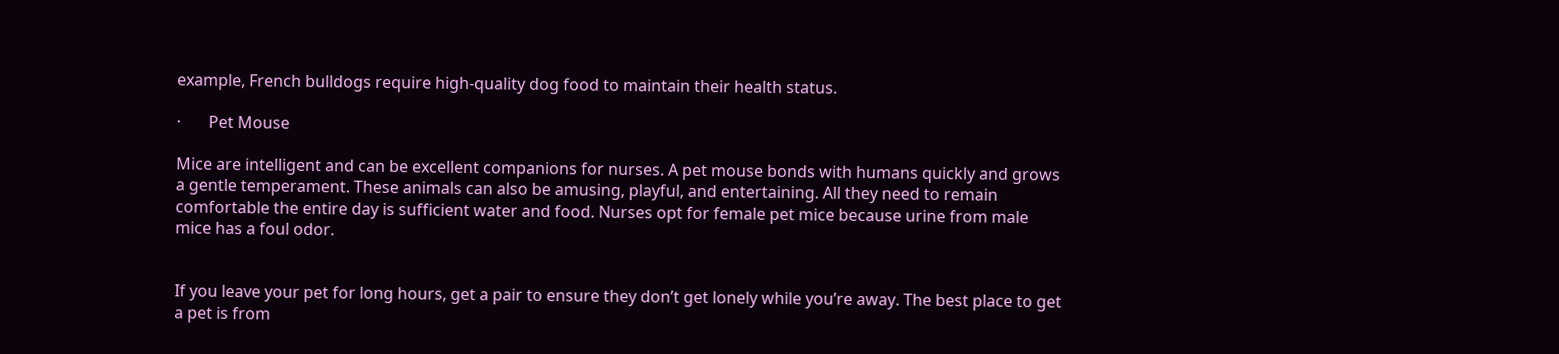example, French bulldogs require high-quality dog food to maintain their health status.

·       Pet Mouse

Mice are intelligent and can be excellent companions for nurses. A pet mouse bonds with humans quickly and grows a gentle temperament. These animals can also be amusing, playful, and entertaining. All they need to remain comfortable the entire day is sufficient water and food. Nurses opt for female pet mice because urine from male mice has a foul odor.


If you leave your pet for long hours, get a pair to ensure they don’t get lonely while you’re away. The best place to get a pet is from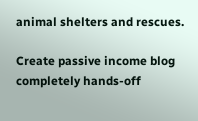animal shelters and rescues.

Create passive income blog completely hands-off